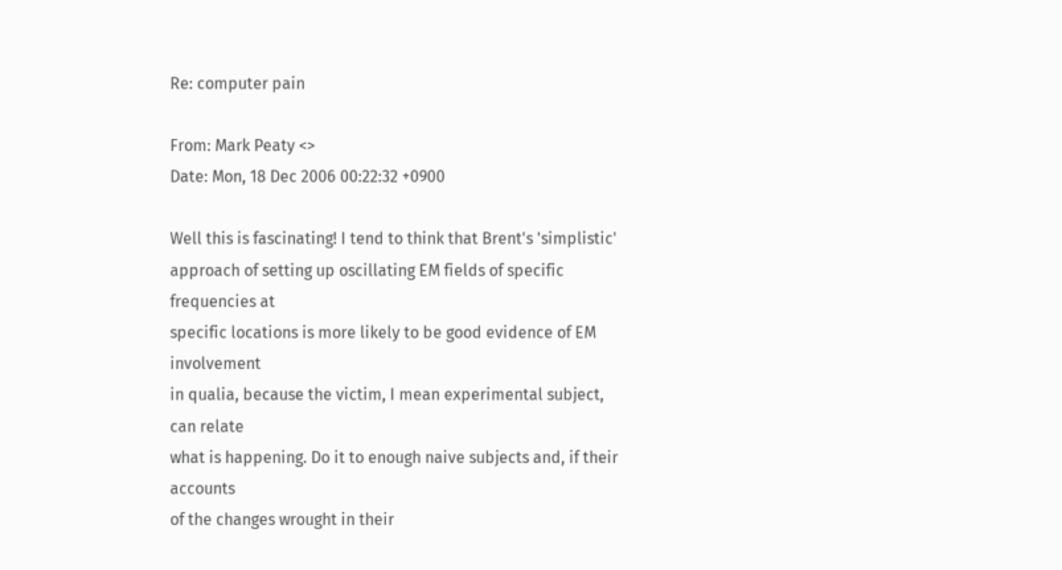Re: computer pain

From: Mark Peaty <>
Date: Mon, 18 Dec 2006 00:22:32 +0900

Well this is fascinating! I tend to think that Brent's 'simplistic'
approach of setting up oscillating EM fields of specific frequencies at
specific locations is more likely to be good evidence of EM involvement
in qualia, because the victim, I mean experimental subject, can relate
what is happening. Do it to enough naive subjects and, if their accounts
of the changes wrought in their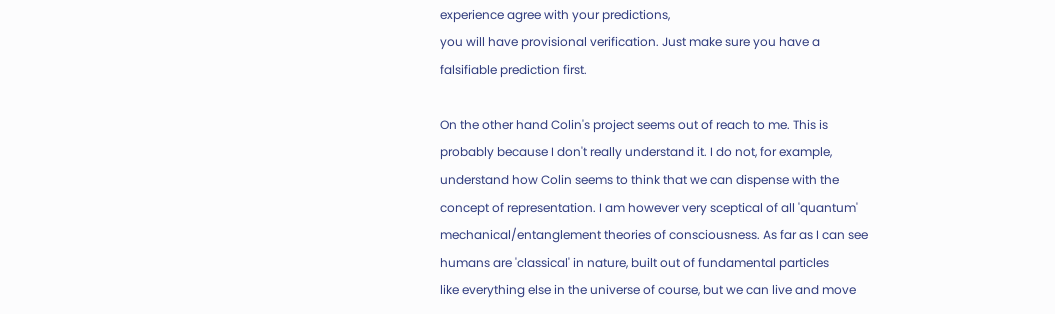experience agree with your predictions,
you will have provisional verification. Just make sure you have a
falsifiable prediction first.

On the other hand Colin's project seems out of reach to me. This is
probably because I don't really understand it. I do not, for example,
understand how Colin seems to think that we can dispense with the
concept of representation. I am however very sceptical of all 'quantum'
mechanical/entanglement theories of consciousness. As far as I can see
humans are 'classical' in nature, built out of fundamental particles
like everything else in the universe of course, but we can live and move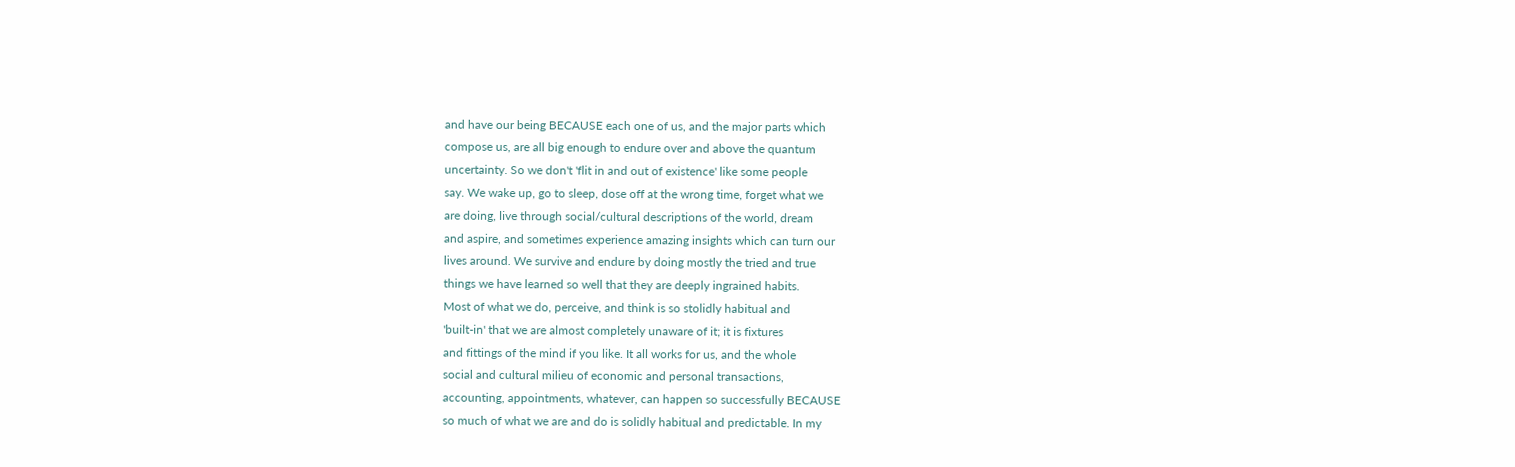and have our being BECAUSE each one of us, and the major parts which
compose us, are all big enough to endure over and above the quantum
uncertainty. So we don't 'flit in and out of existence' like some people
say. We wake up, go to sleep, dose off at the wrong time, forget what we
are doing, live through social/cultural descriptions of the world, dream
and aspire, and sometimes experience amazing insights which can turn our
lives around. We survive and endure by doing mostly the tried and true
things we have learned so well that they are deeply ingrained habits.
Most of what we do, perceive, and think is so stolidly habitual and
'built-in' that we are almost completely unaware of it; it is fixtures
and fittings of the mind if you like. It all works for us, and the whole
social and cultural milieu of economic and personal transactions,
accounting, appointments, whatever, can happen so successfully BECAUSE
so much of what we are and do is solidly habitual and predictable. In my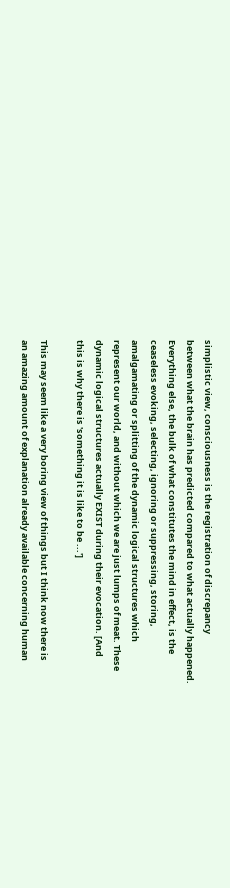simplistic view, consciousness is the registration of discrepancy
between what the brain has predicted compared to what actually happened.
Everything else, the bulk of what constitutes the mind in effect, is the
ceaseless evoking, selecting, ignoring or suppressing, storing,
amalgamating or splitting of the dynamic logical structures which
represent our world, and without which we are just lumps of meat. These
dynamic logical structures actually EXIST during their evocation. [And
this is why there is 'something it is like to be ...']

This may seem like a very boring view of things but I think now there is
an amazing amount of explanation already available concerning human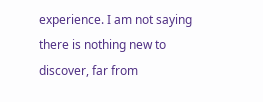experience. I am not saying there is nothing new to discover, far from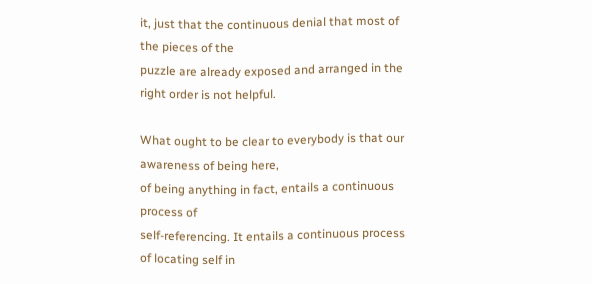it, just that the continuous denial that most of the pieces of the
puzzle are already exposed and arranged in the right order is not helpful.

What ought to be clear to everybody is that our awareness of being here,
of being anything in fact, entails a continuous process of
self-referencing. It entails a continuous process of locating self in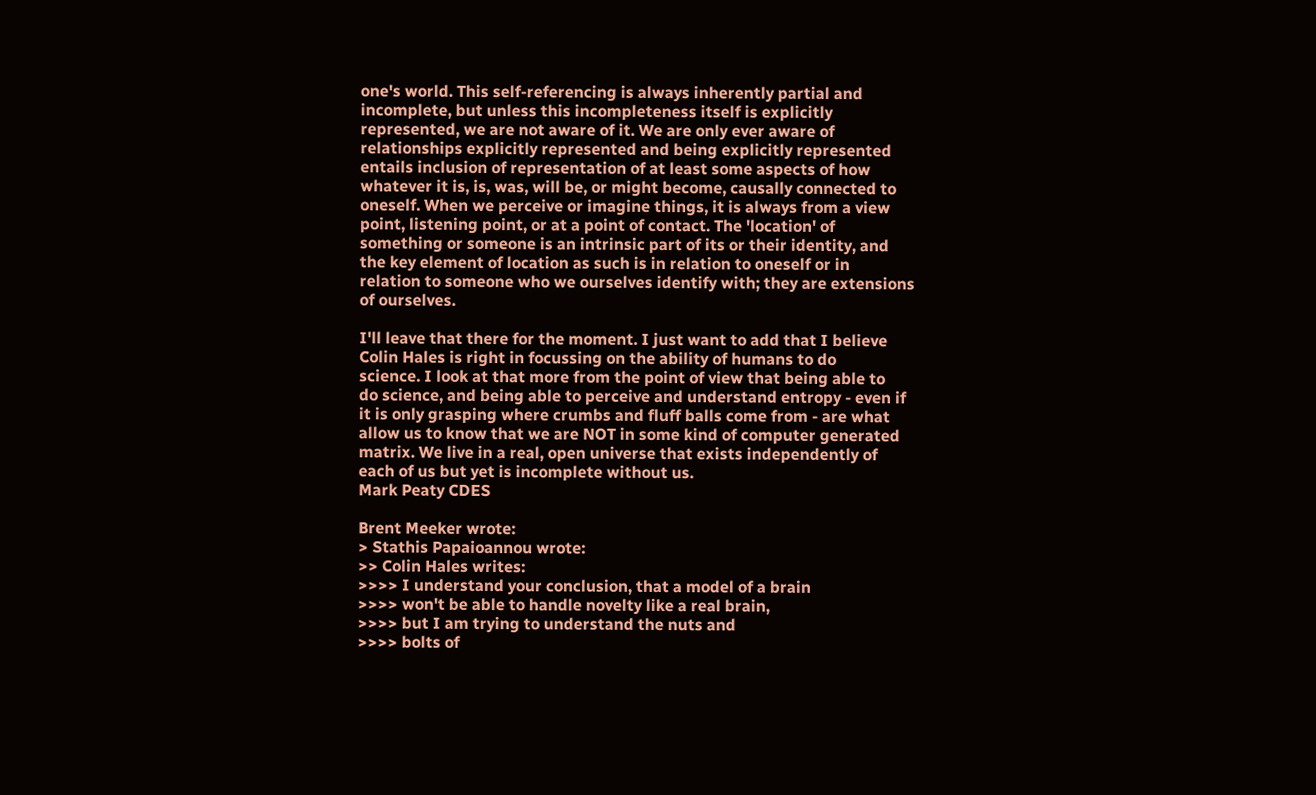one's world. This self-referencing is always inherently partial and
incomplete, but unless this incompleteness itself is explicitly
represented, we are not aware of it. We are only ever aware of
relationships explicitly represented and being explicitly represented
entails inclusion of representation of at least some aspects of how
whatever it is, is, was, will be, or might become, causally connected to
oneself. When we perceive or imagine things, it is always from a view
point, listening point, or at a point of contact. The 'location' of
something or someone is an intrinsic part of its or their identity, and
the key element of location as such is in relation to oneself or in
relation to someone who we ourselves identify with; they are extensions
of ourselves.

I'll leave that there for the moment. I just want to add that I believe
Colin Hales is right in focussing on the ability of humans to do
science. I look at that more from the point of view that being able to
do science, and being able to perceive and understand entropy - even if
it is only grasping where crumbs and fluff balls come from - are what
allow us to know that we are NOT in some kind of computer generated
matrix. We live in a real, open universe that exists independently of
each of us but yet is incomplete without us.
Mark Peaty CDES

Brent Meeker wrote:
> Stathis Papaioannou wrote:
>> Colin Hales writes:
>>>> I understand your conclusion, that a model of a brain
>>>> won't be able to handle novelty like a real brain,
>>>> but I am trying to understand the nuts and
>>>> bolts of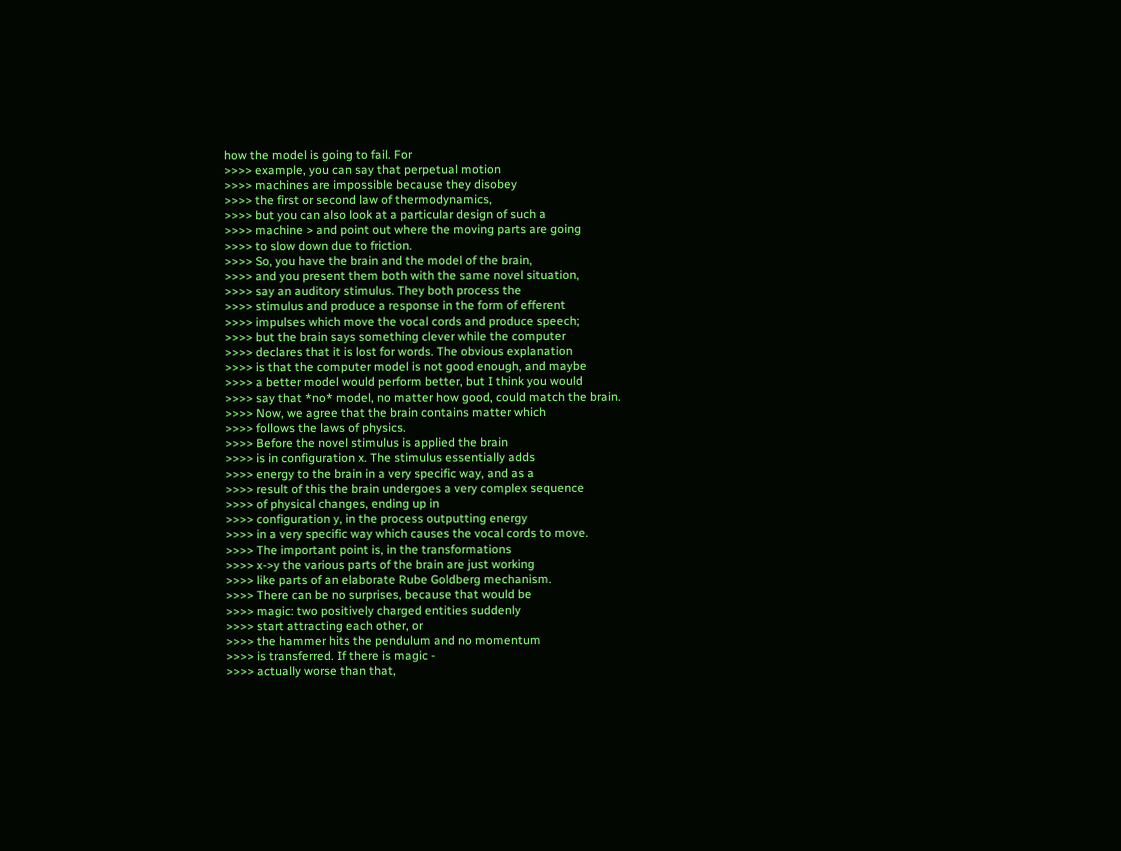how the model is going to fail. For
>>>> example, you can say that perpetual motion
>>>> machines are impossible because they disobey
>>>> the first or second law of thermodynamics,
>>>> but you can also look at a particular design of such a
>>>> machine > and point out where the moving parts are going
>>>> to slow down due to friction.
>>>> So, you have the brain and the model of the brain,
>>>> and you present them both with the same novel situation,
>>>> say an auditory stimulus. They both process the
>>>> stimulus and produce a response in the form of efferent
>>>> impulses which move the vocal cords and produce speech;
>>>> but the brain says something clever while the computer
>>>> declares that it is lost for words. The obvious explanation
>>>> is that the computer model is not good enough, and maybe
>>>> a better model would perform better, but I think you would
>>>> say that *no* model, no matter how good, could match the brain.
>>>> Now, we agree that the brain contains matter which
>>>> follows the laws of physics.
>>>> Before the novel stimulus is applied the brain
>>>> is in configuration x. The stimulus essentially adds
>>>> energy to the brain in a very specific way, and as a
>>>> result of this the brain undergoes a very complex sequence
>>>> of physical changes, ending up in
>>>> configuration y, in the process outputting energy
>>>> in a very specific way which causes the vocal cords to move.
>>>> The important point is, in the transformations
>>>> x->y the various parts of the brain are just working
>>>> like parts of an elaborate Rube Goldberg mechanism.
>>>> There can be no surprises, because that would be
>>>> magic: two positively charged entities suddenly
>>>> start attracting each other, or
>>>> the hammer hits the pendulum and no momentum
>>>> is transferred. If there is magic -
>>>> actually worse than that,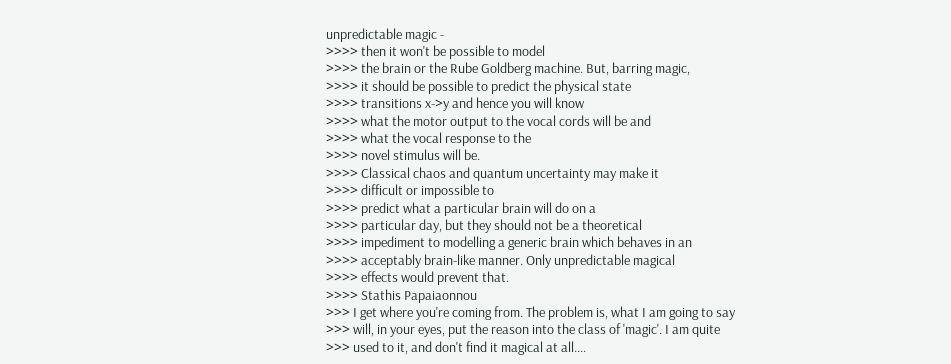unpredictable magic -
>>>> then it won't be possible to model
>>>> the brain or the Rube Goldberg machine. But, barring magic,
>>>> it should be possible to predict the physical state
>>>> transitions x->y and hence you will know
>>>> what the motor output to the vocal cords will be and
>>>> what the vocal response to the
>>>> novel stimulus will be.
>>>> Classical chaos and quantum uncertainty may make it
>>>> difficult or impossible to
>>>> predict what a particular brain will do on a
>>>> particular day, but they should not be a theoretical
>>>> impediment to modelling a generic brain which behaves in an
>>>> acceptably brain-like manner. Only unpredictable magical
>>>> effects would prevent that.
>>>> Stathis Papaiaonnou
>>> I get where you're coming from. The problem is, what I am going to say
>>> will, in your eyes, put the reason into the class of 'magic'. I am quite
>>> used to it, and don't find it magical at all....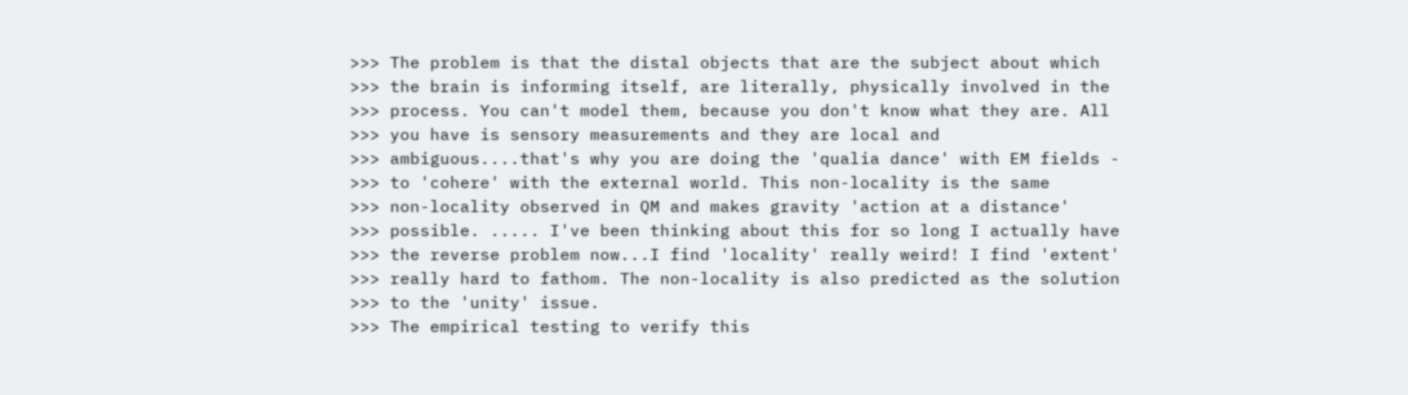>>> The problem is that the distal objects that are the subject about which
>>> the brain is informing itself, are literally, physically involved in the
>>> process. You can't model them, because you don't know what they are. All
>>> you have is sensory measurements and they are local and
>>> ambiguous....that's why you are doing the 'qualia dance' with EM fields -
>>> to 'cohere' with the external world. This non-locality is the same
>>> non-locality observed in QM and makes gravity 'action at a distance'
>>> possible. ..... I've been thinking about this for so long I actually have
>>> the reverse problem now...I find 'locality' really weird! I find 'extent'
>>> really hard to fathom. The non-locality is also predicted as the solution
>>> to the 'unity' issue.
>>> The empirical testing to verify this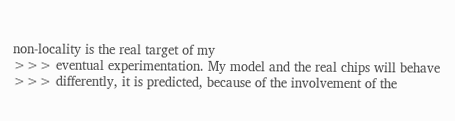non-locality is the real target of my
>>> eventual experimentation. My model and the real chips will behave
>>> differently, it is predicted, because of the involvement of the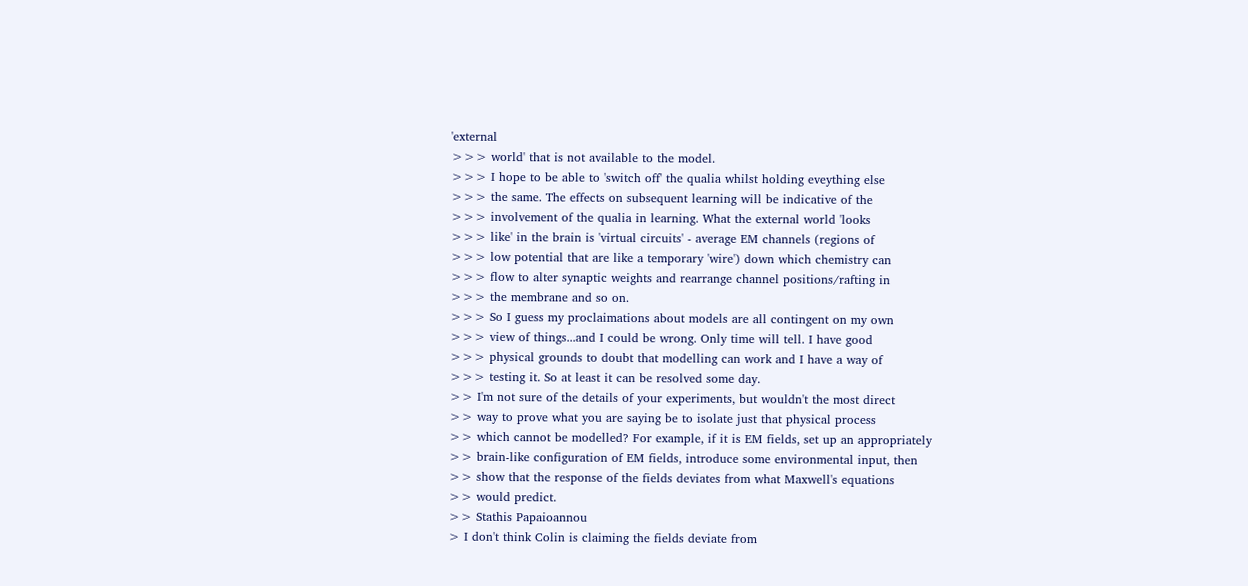'external
>>> world' that is not available to the model.
>>> I hope to be able to 'switch off' the qualia whilst holding eveything else
>>> the same. The effects on subsequent learning will be indicative of the
>>> involvement of the qualia in learning. What the external world 'looks
>>> like' in the brain is 'virtual circuits' - average EM channels (regions of
>>> low potential that are like a temporary 'wire') down which chemistry can
>>> flow to alter synaptic weights and rearrange channel positions/rafting in
>>> the membrane and so on.
>>> So I guess my proclaimations about models are all contingent on my own
>>> view of things...and I could be wrong. Only time will tell. I have good
>>> physical grounds to doubt that modelling can work and I have a way of
>>> testing it. So at least it can be resolved some day.
>> I'm not sure of the details of your experiments, but wouldn't the most direct
>> way to prove what you are saying be to isolate just that physical process
>> which cannot be modelled? For example, if it is EM fields, set up an appropriately
>> brain-like configuration of EM fields, introduce some environmental input, then
>> show that the response of the fields deviates from what Maxwell's equations
>> would predict.
>> Stathis Papaioannou
> I don't think Colin is claiming the fields deviate from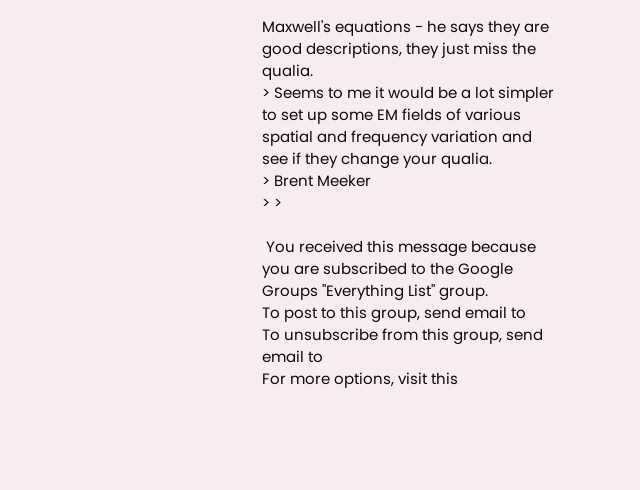Maxwell's equations - he says they are good descriptions, they just miss the qualia.
> Seems to me it would be a lot simpler to set up some EM fields of various spatial and frequency variation and see if they change your qualia.
> Brent Meeker
> >

 You received this message because you are subscribed to the Google Groups "Everything List" group.
To post to this group, send email to
To unsubscribe from this group, send email to
For more options, visit this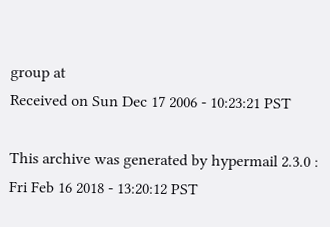group at
Received on Sun Dec 17 2006 - 10:23:21 PST

This archive was generated by hypermail 2.3.0 : Fri Feb 16 2018 - 13:20:12 PST